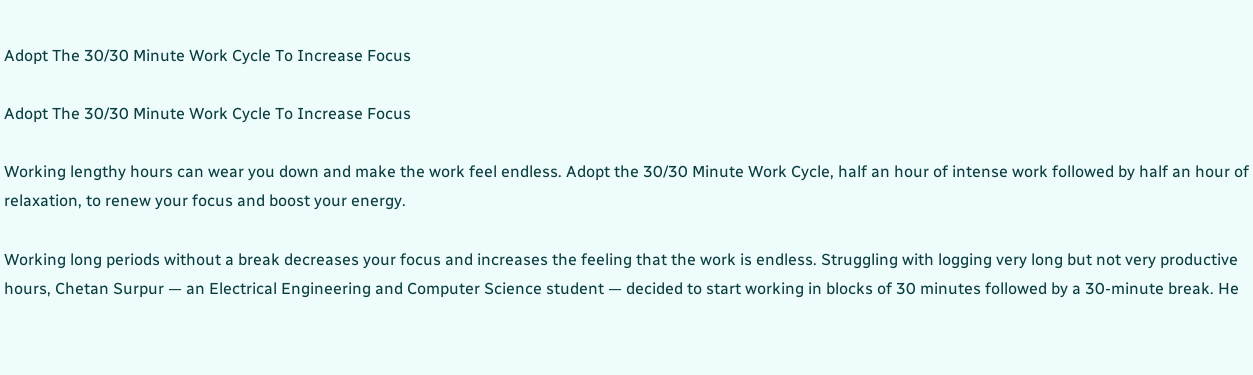Adopt The 30/30 Minute Work Cycle To Increase Focus

Adopt The 30/30 Minute Work Cycle To Increase Focus

Working lengthy hours can wear you down and make the work feel endless. Adopt the 30/30 Minute Work Cycle, half an hour of intense work followed by half an hour of relaxation, to renew your focus and boost your energy.

Working long periods without a break decreases your focus and increases the feeling that the work is endless. Struggling with logging very long but not very productive hours, Chetan Surpur — an Electrical Engineering and Computer Science student — decided to start working in blocks of 30 minutes followed by a 30-minute break. He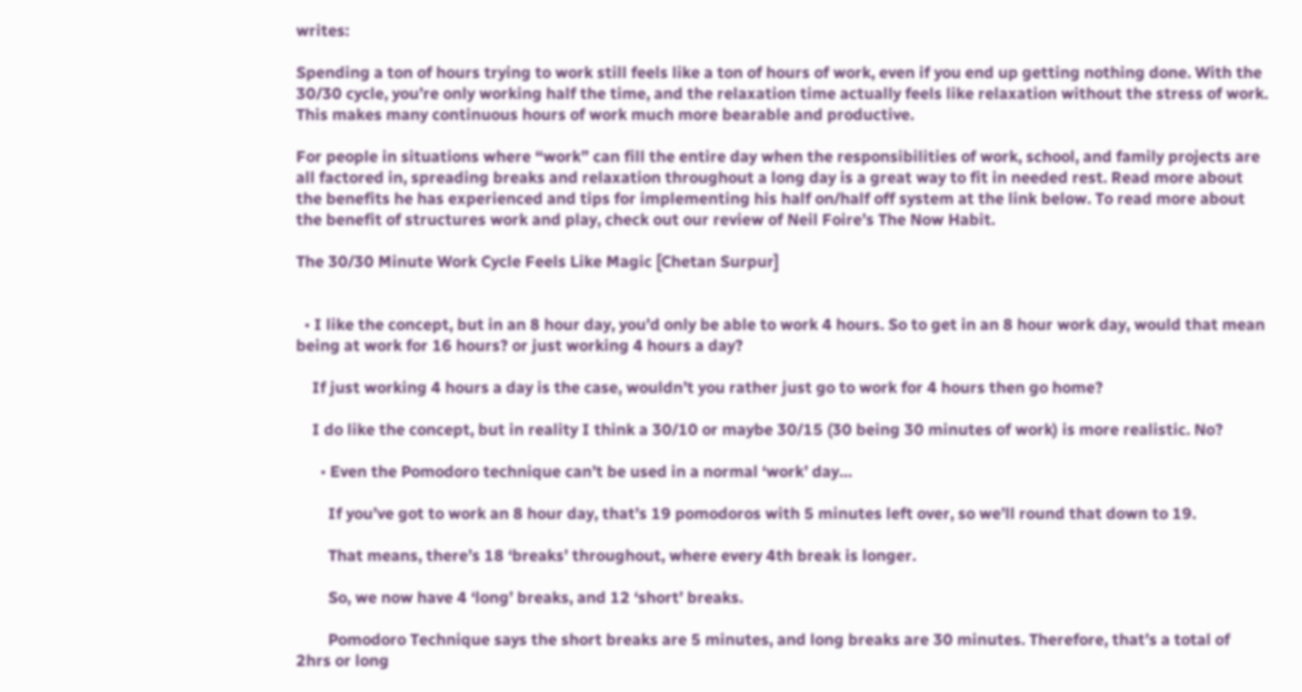writes:

Spending a ton of hours trying to work still feels like a ton of hours of work, even if you end up getting nothing done. With the 30/30 cycle, you’re only working half the time, and the relaxation time actually feels like relaxation without the stress of work. This makes many continuous hours of work much more bearable and productive.

For people in situations where “work” can fill the entire day when the responsibilities of work, school, and family projects are all factored in, spreading breaks and relaxation throughout a long day is a great way to fit in needed rest. Read more about the benefits he has experienced and tips for implementing his half on/half off system at the link below. To read more about the benefit of structures work and play, check out our review of Neil Foire’s The Now Habit.

The 30/30 Minute Work Cycle Feels Like Magic [Chetan Surpur]


  • I like the concept, but in an 8 hour day, you’d only be able to work 4 hours. So to get in an 8 hour work day, would that mean being at work for 16 hours? or just working 4 hours a day?

    If just working 4 hours a day is the case, wouldn’t you rather just go to work for 4 hours then go home?

    I do like the concept, but in reality I think a 30/10 or maybe 30/15 (30 being 30 minutes of work) is more realistic. No?

      • Even the Pomodoro technique can’t be used in a normal ‘work’ day…

        If you’ve got to work an 8 hour day, that’s 19 pomodoros with 5 minutes left over, so we’ll round that down to 19.

        That means, there’s 18 ‘breaks’ throughout, where every 4th break is longer.

        So, we now have 4 ‘long’ breaks, and 12 ‘short’ breaks.

        Pomodoro Technique says the short breaks are 5 minutes, and long breaks are 30 minutes. Therefore, that’s a total of 2hrs or long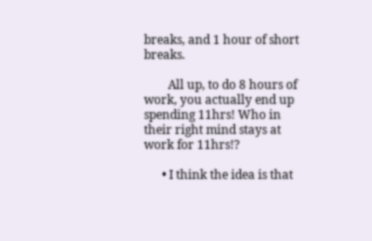breaks, and 1 hour of short breaks.

        All up, to do 8 hours of work, you actually end up spending 11hrs! Who in their right mind stays at work for 11hrs!?

      • I think the idea is that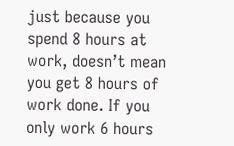just because you spend 8 hours at work, doesn’t mean you get 8 hours of work done. If you only work 6 hours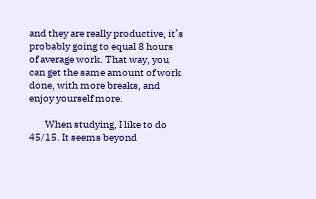and they are really productive, it’s probably going to equal 8 hours of average work. That way, you can get the same amount of work done, with more breaks, and enjoy yourself more.

        When studying, I like to do 45/15. It seems beyond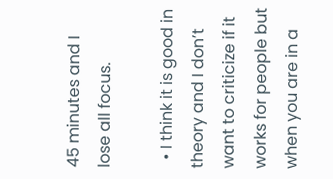45 minutes and I lose all focus.

  • I think it is good in theory and I don’t want to criticize if it works for people but when you are in a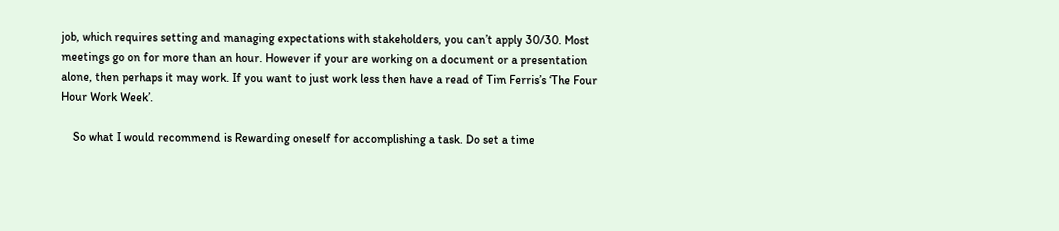job, which requires setting and managing expectations with stakeholders, you can’t apply 30/30. Most meetings go on for more than an hour. However if your are working on a document or a presentation alone, then perhaps it may work. If you want to just work less then have a read of Tim Ferris’s ‘The Four Hour Work Week’.

    So what I would recommend is Rewarding oneself for accomplishing a task. Do set a time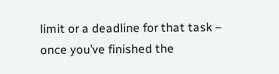limit or a deadline for that task – once you’ve finished the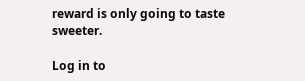reward is only going to taste sweeter.

Log in to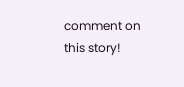comment on this story!